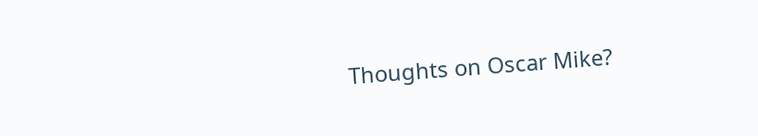Thoughts on Oscar Mike?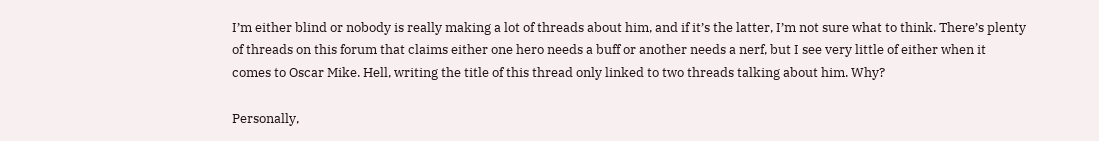I’m either blind or nobody is really making a lot of threads about him, and if it’s the latter, I’m not sure what to think. There’s plenty of threads on this forum that claims either one hero needs a buff or another needs a nerf, but I see very little of either when it comes to Oscar Mike. Hell, writing the title of this thread only linked to two threads talking about him. Why?

Personally,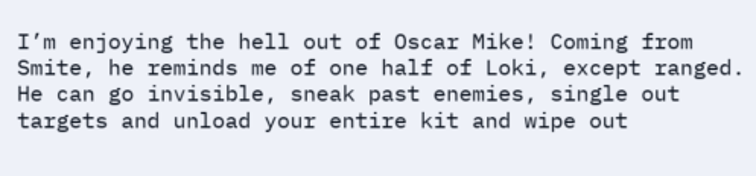I’m enjoying the hell out of Oscar Mike! Coming from Smite, he reminds me of one half of Loki, except ranged. He can go invisible, sneak past enemies, single out targets and unload your entire kit and wipe out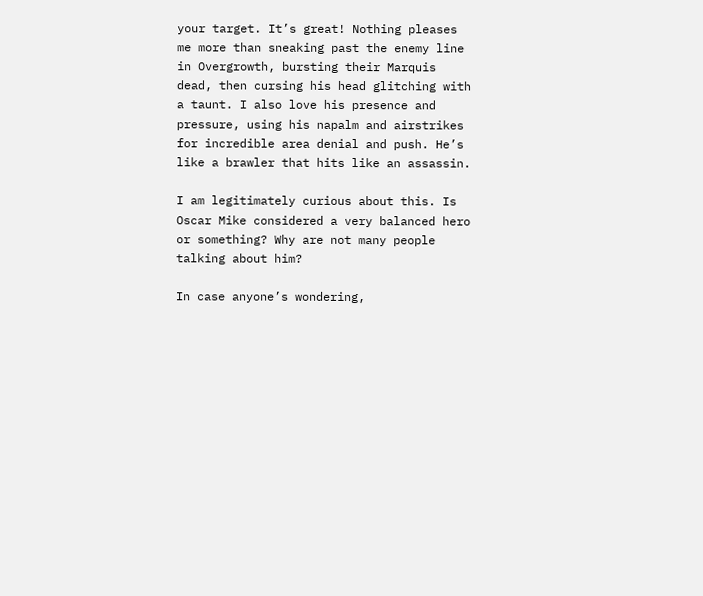your target. It’s great! Nothing pleases me more than sneaking past the enemy line in Overgrowth, bursting their Marquis dead, then cursing his head glitching with a taunt. I also love his presence and pressure, using his napalm and airstrikes for incredible area denial and push. He’s like a brawler that hits like an assassin.

I am legitimately curious about this. Is Oscar Mike considered a very balanced hero or something? Why are not many people talking about him?

In case anyone’s wondering,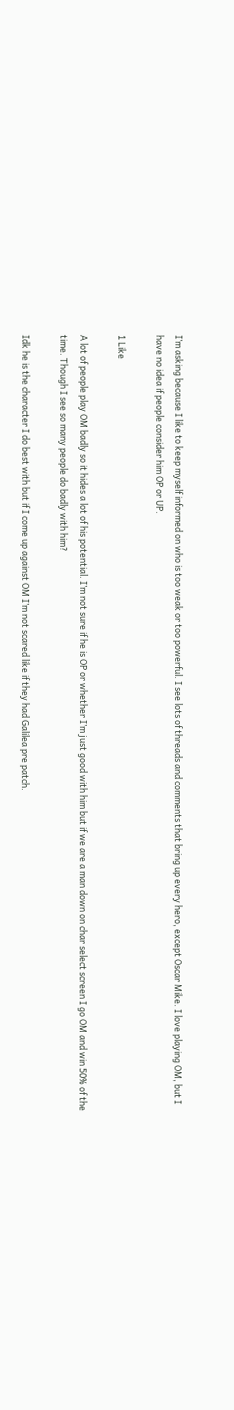I’m asking because I like to keep myself informed on who is too weak or too powerful. I see lots of threads and comments that bring up every hero, except Oscar Mike. I love playing OM, but I have no idea if people consider him OP or UP.

1 Like

A lot of people play OM badly so it hides a lot of his potential. I’m not sure if he is OP or whether I’m just good with him but if we are a man down on char select screen I go OM and win 50% of the time. Though I see so many people do badly with him?

Idk he is the character I do best with but if I come up against OM I’m not scared like if they had Galilea pre patch.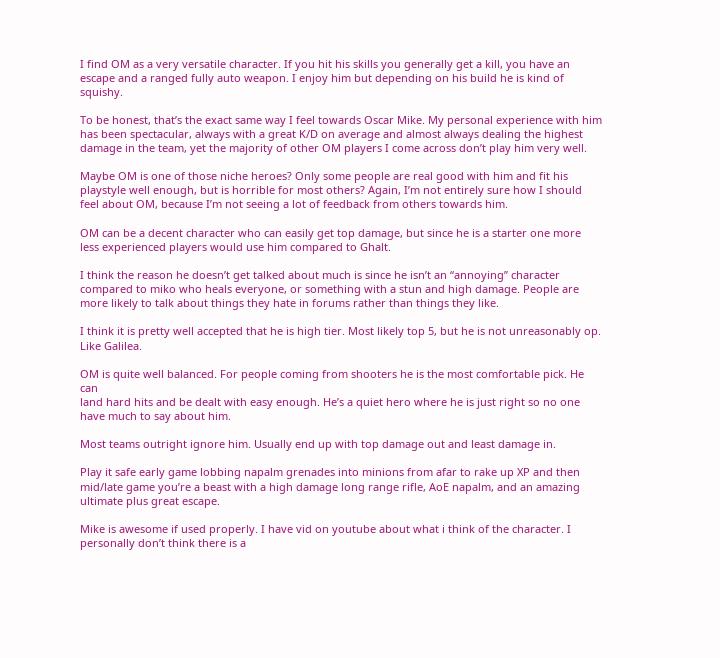I find OM as a very versatile character. If you hit his skills you generally get a kill, you have an escape and a ranged fully auto weapon. I enjoy him but depending on his build he is kind of squishy.

To be honest, that’s the exact same way I feel towards Oscar Mike. My personal experience with him has been spectacular, always with a great K/D on average and almost always dealing the highest damage in the team, yet the majority of other OM players I come across don’t play him very well.

Maybe OM is one of those niche heroes? Only some people are real good with him and fit his playstyle well enough, but is horrible for most others? Again, I’m not entirely sure how I should feel about OM, because I’m not seeing a lot of feedback from others towards him.

OM can be a decent character who can easily get top damage, but since he is a starter one more less experienced players would use him compared to Ghalt.

I think the reason he doesn’t get talked about much is since he isn’t an “annoying” character compared to miko who heals everyone, or something with a stun and high damage. People are more likely to talk about things they hate in forums rather than things they like.

I think it is pretty well accepted that he is high tier. Most likely top 5, but he is not unreasonably op. Like Galilea.

OM is quite well balanced. For people coming from shooters he is the most comfortable pick. He can
land hard hits and be dealt with easy enough. He’s a quiet hero where he is just right so no one have much to say about him.

Most teams outright ignore him. Usually end up with top damage out and least damage in.

Play it safe early game lobbing napalm grenades into minions from afar to rake up XP and then mid/late game you’re a beast with a high damage long range rifle, AoE napalm, and an amazing ultimate plus great escape.

Mike is awesome if used properly. I have vid on youtube about what i think of the character. I personally don’t think there is a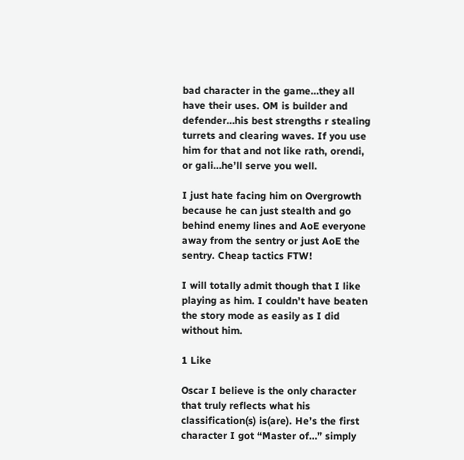bad character in the game…they all have their uses. OM is builder and defender…his best strengths r stealing turrets and clearing waves. If you use him for that and not like rath, orendi, or gali…he’ll serve you well.

I just hate facing him on Overgrowth because he can just stealth and go behind enemy lines and AoE everyone away from the sentry or just AoE the sentry. Cheap tactics FTW!

I will totally admit though that I like playing as him. I couldn’t have beaten the story mode as easily as I did without him.

1 Like

Oscar I believe is the only character that truly reflects what his classification(s) is(are). He’s the first character I got “Master of…” simply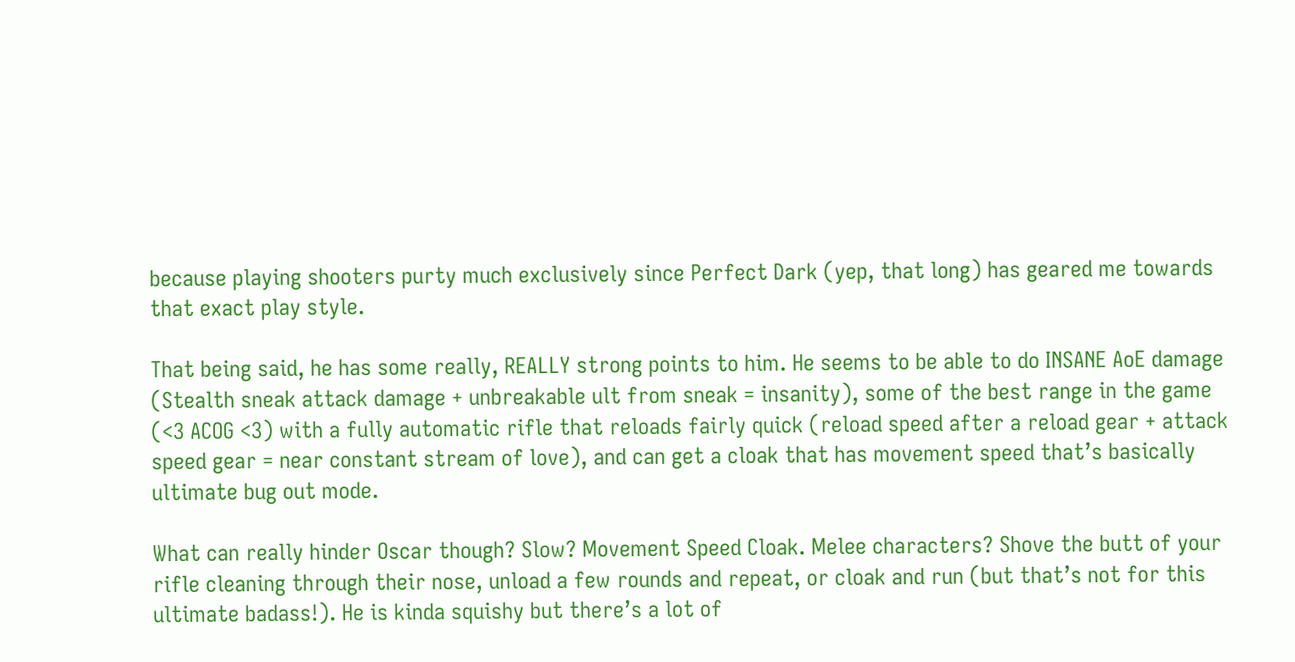because playing shooters purty much exclusively since Perfect Dark (yep, that long) has geared me towards that exact play style.

That being said, he has some really, REALLY strong points to him. He seems to be able to do INSANE AoE damage (Stealth sneak attack damage + unbreakable ult from sneak = insanity), some of the best range in the game (<3 ACOG <3) with a fully automatic rifle that reloads fairly quick (reload speed after a reload gear + attack speed gear = near constant stream of love), and can get a cloak that has movement speed that’s basically ultimate bug out mode.

What can really hinder Oscar though? Slow? Movement Speed Cloak. Melee characters? Shove the butt of your rifle cleaning through their nose, unload a few rounds and repeat, or cloak and run (but that’s not for this ultimate badass!). He is kinda squishy but there’s a lot of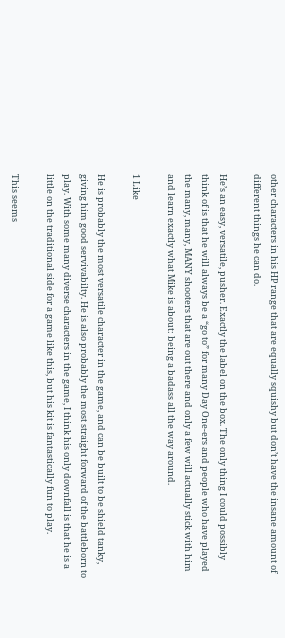other characters in his HP range that are equally squishy but don’t have the insane amount of different things he can do.

He’s an easy, versatile, pusher. Exactly the label on the box. The only thing I could possibly think of is that he will always be a “go to” for many Day One-ers and people who have played the many, many, MANY shooters that are out there and only a few will actually stick with him and learn exactly what Mike is about: being a badass all the way around.

1 Like

He is probably the most versatile character in the game, and can be built to be shield tanky, giving him good servivabilty. He is also probably the most straight forward of the battleborn to play. With some many diverse characters in the game, I think his only downfall is that he is a little on the traditional side for a game like this, but his kit is fantastically fun to play.

This seems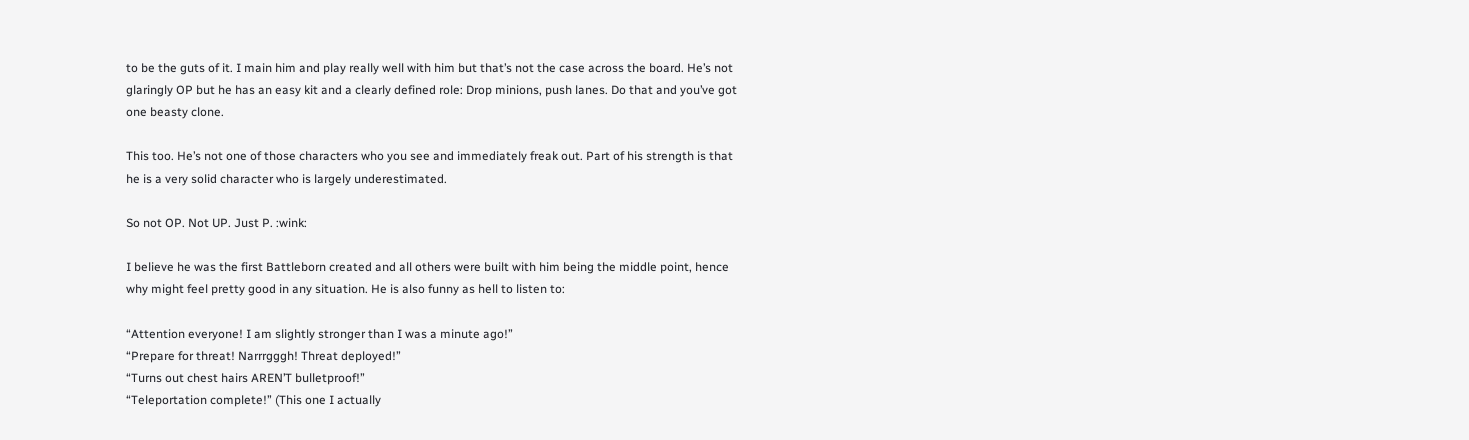to be the guts of it. I main him and play really well with him but that’s not the case across the board. He’s not glaringly OP but he has an easy kit and a clearly defined role: Drop minions, push lanes. Do that and you’ve got one beasty clone.

This too. He’s not one of those characters who you see and immediately freak out. Part of his strength is that he is a very solid character who is largely underestimated.

So not OP. Not UP. Just P. :wink:

I believe he was the first Battleborn created and all others were built with him being the middle point, hence why might feel pretty good in any situation. He is also funny as hell to listen to:

“Attention everyone! I am slightly stronger than I was a minute ago!”
“Prepare for threat! Narrrgggh! Threat deployed!”
“Turns out chest hairs AREN’T bulletproof!”
“Teleportation complete!” (This one I actually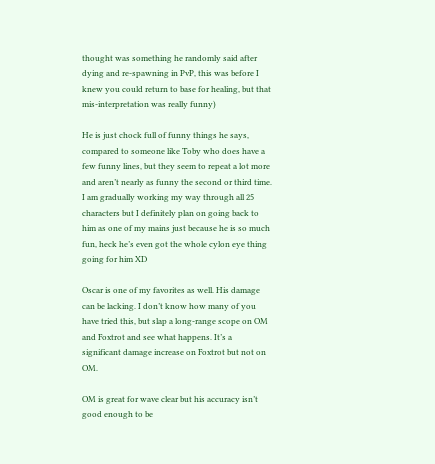thought was something he randomly said after dying and re-spawning in PvP, this was before I knew you could return to base for healing, but that mis-interpretation was really funny)

He is just chock full of funny things he says, compared to someone like Toby who does have a few funny lines, but they seem to repeat a lot more and aren’t nearly as funny the second or third time. I am gradually working my way through all 25 characters but I definitely plan on going back to him as one of my mains just because he is so much fun, heck he’s even got the whole cylon eye thing going for him XD

Oscar is one of my favorites as well. His damage can be lacking. I don’t know how many of you have tried this, but slap a long-range scope on OM and Foxtrot and see what happens. It’s a significant damage increase on Foxtrot but not on OM.

OM is great for wave clear but his accuracy isn’t good enough to be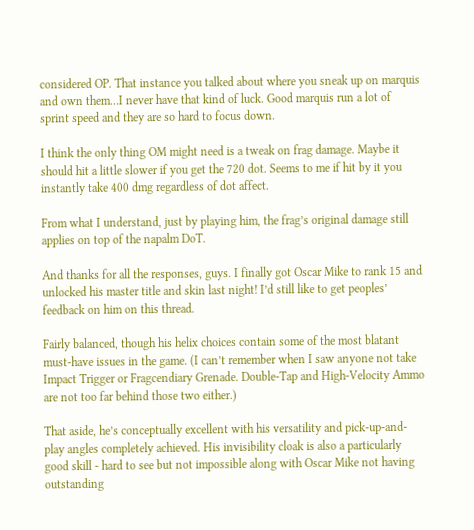considered OP. That instance you talked about where you sneak up on marquis and own them…I never have that kind of luck. Good marquis run a lot of sprint speed and they are so hard to focus down.

I think the only thing OM might need is a tweak on frag damage. Maybe it should hit a little slower if you get the 720 dot. Seems to me if hit by it you instantly take 400 dmg regardless of dot affect.

From what I understand, just by playing him, the frag’s original damage still applies on top of the napalm DoT.

And thanks for all the responses, guys. I finally got Oscar Mike to rank 15 and unlocked his master title and skin last night! I’d still like to get peoples’ feedback on him on this thread.

Fairly balanced, though his helix choices contain some of the most blatant must-have issues in the game. (I can’t remember when I saw anyone not take Impact Trigger or Fragcendiary Grenade. Double-Tap and High-Velocity Ammo are not too far behind those two either.)

That aside, he’s conceptually excellent with his versatility and pick-up-and-play angles completely achieved. His invisibility cloak is also a particularly good skill - hard to see but not impossible along with Oscar Mike not having outstanding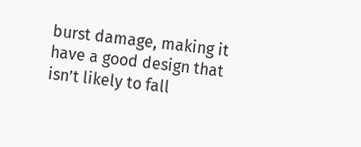burst damage, making it have a good design that isn’t likely to fall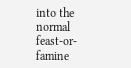into the normal feast-or-famine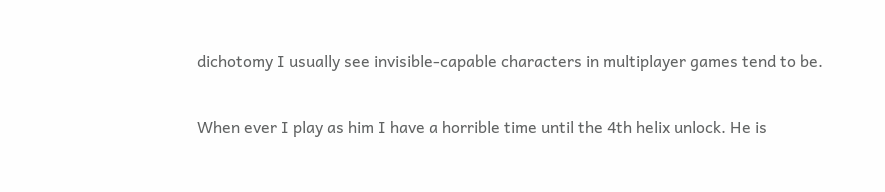dichotomy I usually see invisible-capable characters in multiplayer games tend to be.

When ever I play as him I have a horrible time until the 4th helix unlock. He is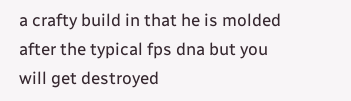a crafty build in that he is molded after the typical fps dna but you will get destroyed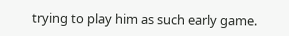trying to play him as such early game.